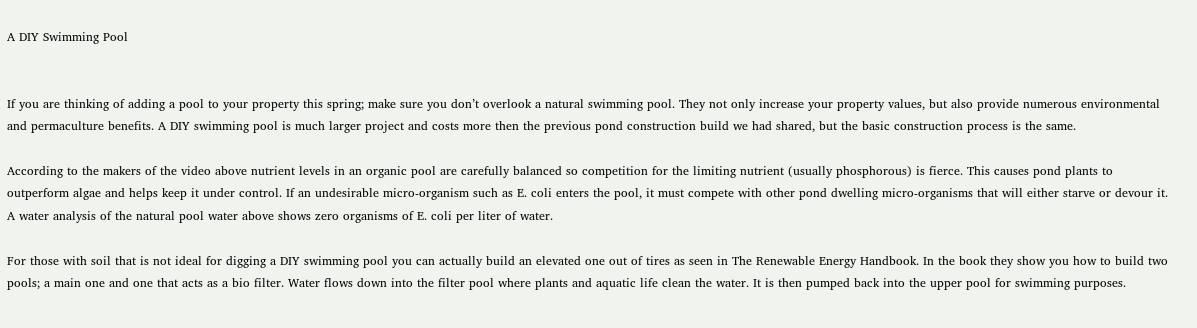A DIY Swimming Pool


If you are thinking of adding a pool to your property this spring; make sure you don’t overlook a natural swimming pool. They not only increase your property values, but also provide numerous environmental and permaculture benefits. A DIY swimming pool is much larger project and costs more then the previous pond construction build we had shared, but the basic construction process is the same.

According to the makers of the video above nutrient levels in an organic pool are carefully balanced so competition for the limiting nutrient (usually phosphorous) is fierce. This causes pond plants to outperform algae and helps keep it under control. If an undesirable micro-organism such as E. coli enters the pool, it must compete with other pond dwelling micro-organisms that will either starve or devour it. A water analysis of the natural pool water above shows zero organisms of E. coli per liter of water.

For those with soil that is not ideal for digging a DIY swimming pool you can actually build an elevated one out of tires as seen in The Renewable Energy Handbook. In the book they show you how to build two pools; a main one and one that acts as a bio filter. Water flows down into the filter pool where plants and aquatic life clean the water. It is then pumped back into the upper pool for swimming purposes.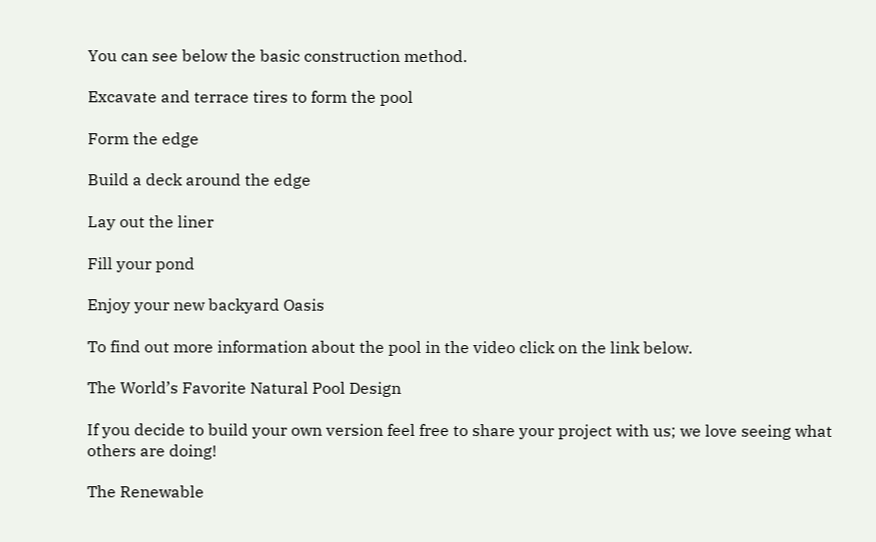You can see below the basic construction method.

Excavate and terrace tires to form the pool

Form the edge

Build a deck around the edge

Lay out the liner

Fill your pond

Enjoy your new backyard Oasis

To find out more information about the pool in the video click on the link below.

The World’s Favorite Natural Pool Design

If you decide to build your own version feel free to share your project with us; we love seeing what others are doing!

The Renewable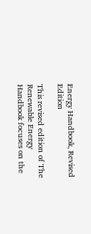Energy Handbook, Revised Edition

This revised edition of The Renewable Energy Handbook focuses on the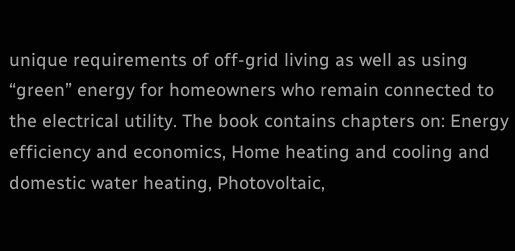unique requirements of off-grid living as well as using “green” energy for homeowners who remain connected to the electrical utility. The book contains chapters on: Energy efficiency and economics, Home heating and cooling and domestic water heating, Photovoltaic,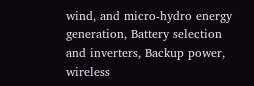wind, and micro-hydro energy generation, Battery selection and inverters, Backup power, wireless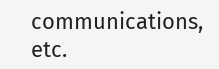communications, etc.